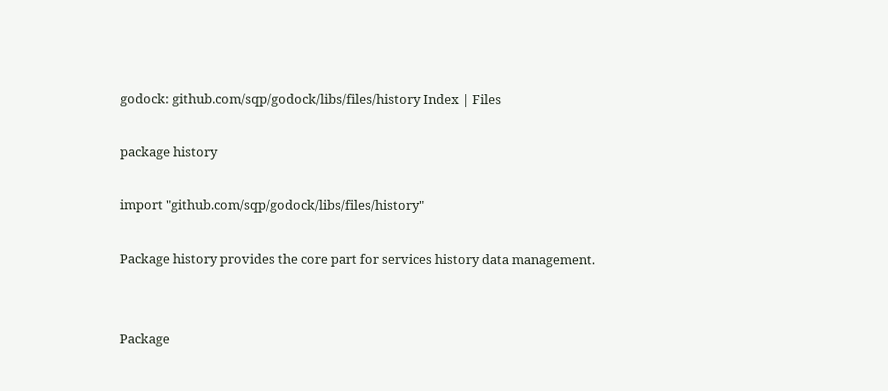godock: github.com/sqp/godock/libs/files/history Index | Files

package history

import "github.com/sqp/godock/libs/files/history"

Package history provides the core part for services history data management.


Package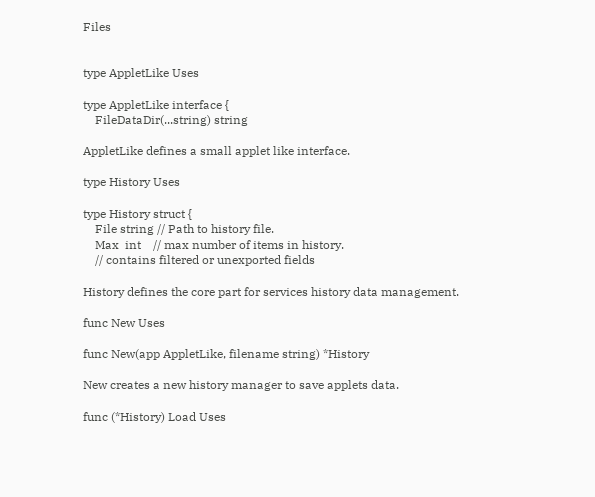Files


type AppletLike Uses

type AppletLike interface {
    FileDataDir(...string) string

AppletLike defines a small applet like interface.

type History Uses

type History struct {
    File string // Path to history file.
    Max  int    // max number of items in history.
    // contains filtered or unexported fields

History defines the core part for services history data management.

func New Uses

func New(app AppletLike, filename string) *History

New creates a new history manager to save applets data.

func (*History) Load Uses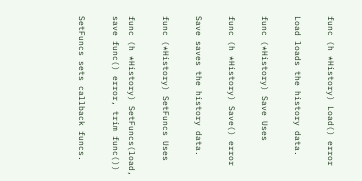func (h *History) Load() error

Load loads the history data.

func (*History) Save Uses

func (h *History) Save() error

Save saves the history data.

func (*History) SetFuncs Uses

func (h *History) SetFuncs(load, save func() error, trim func())

SetFuncs sets callback funcs.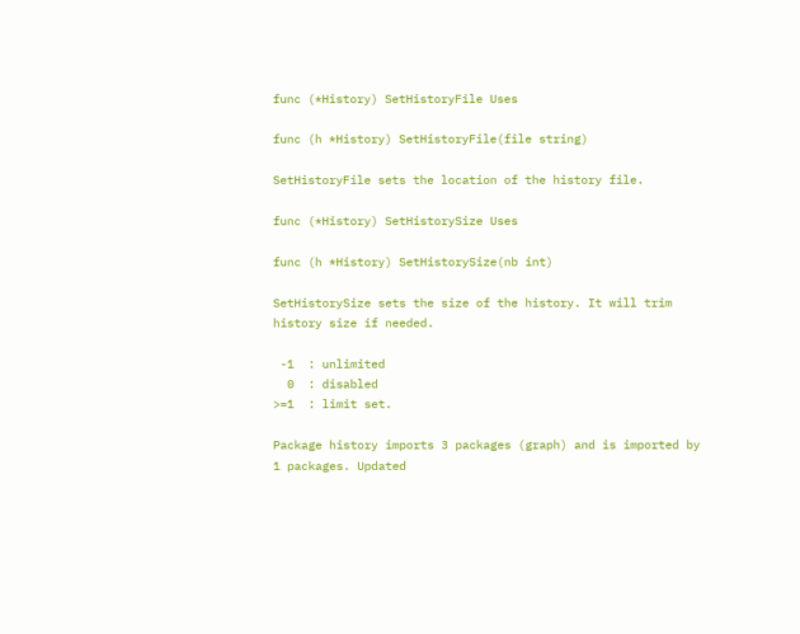func (*History) SetHistoryFile Uses

func (h *History) SetHistoryFile(file string)

SetHistoryFile sets the location of the history file.

func (*History) SetHistorySize Uses

func (h *History) SetHistorySize(nb int)

SetHistorySize sets the size of the history. It will trim history size if needed.

 -1  : unlimited
  0  : disabled
>=1  : limit set.

Package history imports 3 packages (graph) and is imported by 1 packages. Updated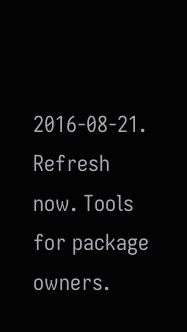2016-08-21. Refresh now. Tools for package owners.